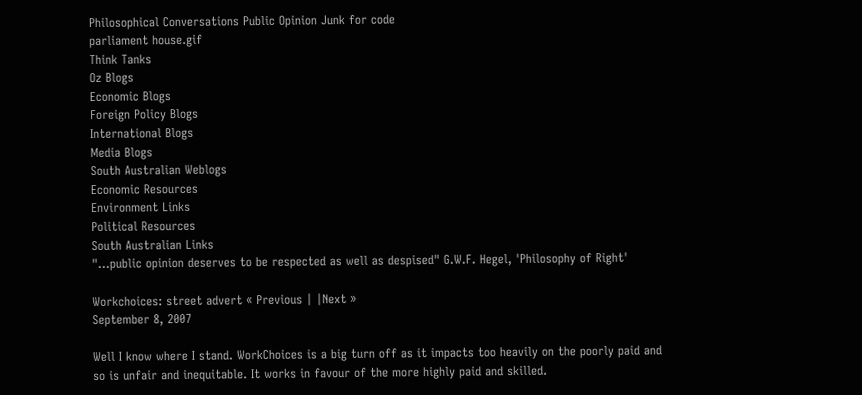Philosophical Conversations Public Opinion Junk for code
parliament house.gif
Think Tanks
Oz Blogs
Economic Blogs
Foreign Policy Blogs
International Blogs
Media Blogs
South Australian Weblogs
Economic Resources
Environment Links
Political Resources
South Australian Links
"...public opinion deserves to be respected as well as despised" G.W.F. Hegel, 'Philosophy of Right'

Workchoices: street advert « Previous | |Next »
September 8, 2007

Well I know where I stand. WorkChoices is a big turn off as it impacts too heavily on the poorly paid and so is unfair and inequitable. It works in favour of the more highly paid and skilled.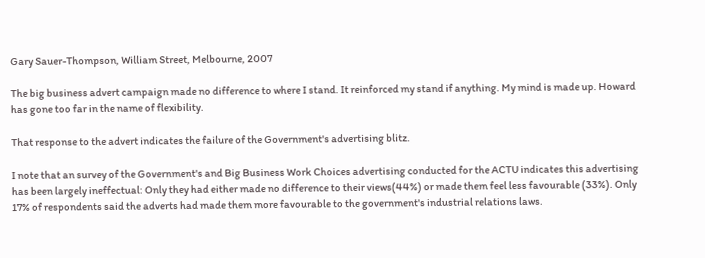Gary Sauer-Thompson, William Street, Melbourne, 2007

The big business advert campaign made no difference to where I stand. It reinforced my stand if anything. My mind is made up. Howard has gone too far in the name of flexibility.

That response to the advert indicates the failure of the Government's advertising blitz.

I note that an survey of the Government's and Big Business Work Choices advertising conducted for the ACTU indicates this advertising has been largely ineffectual: Only they had either made no difference to their views(44%) or made them feel less favourable (33%). Only 17% of respondents said the adverts had made them more favourable to the government's industrial relations laws.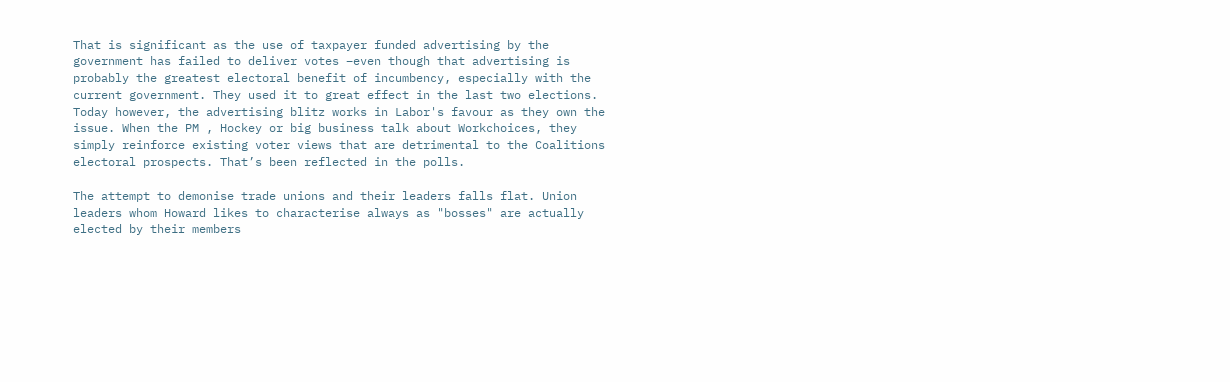That is significant as the use of taxpayer funded advertising by the government has failed to deliver votes –even though that advertising is probably the greatest electoral benefit of incumbency, especially with the current government. They used it to great effect in the last two elections. Today however, the advertising blitz works in Labor's favour as they own the issue. When the PM , Hockey or big business talk about Workchoices, they simply reinforce existing voter views that are detrimental to the Coalitions electoral prospects. That’s been reflected in the polls.

The attempt to demonise trade unions and their leaders falls flat. Union leaders whom Howard likes to characterise always as "bosses" are actually elected by their members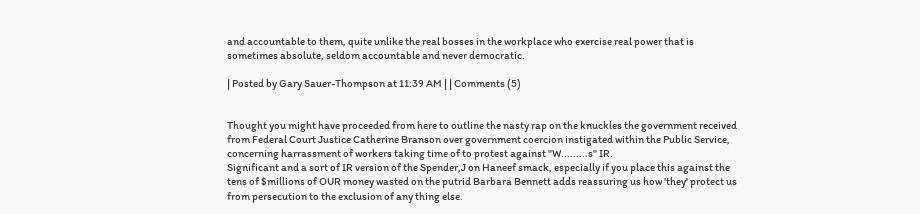and accountable to them, quite unlike the real bosses in the workplace who exercise real power that is sometimes absolute, seldom accountable and never democratic.

| Posted by Gary Sauer-Thompson at 11:39 AM | | Comments (5)


Thought you might have proceeded from here to outline the nasty rap on the knuckles the government received from Federal Court Justice Catherine Branson over government coercion instigated within the Public Service, concerning harrassment of workers taking time of to protest against "W.........s" IR.
Significant and a sort of IR version of the Spender,J on Haneef smack, especially if you place this against the tens of $millions of OUR money wasted on the putrid Barbara Bennett adds reassuring us how 'they' protect us from persecution to the exclusion of any thing else.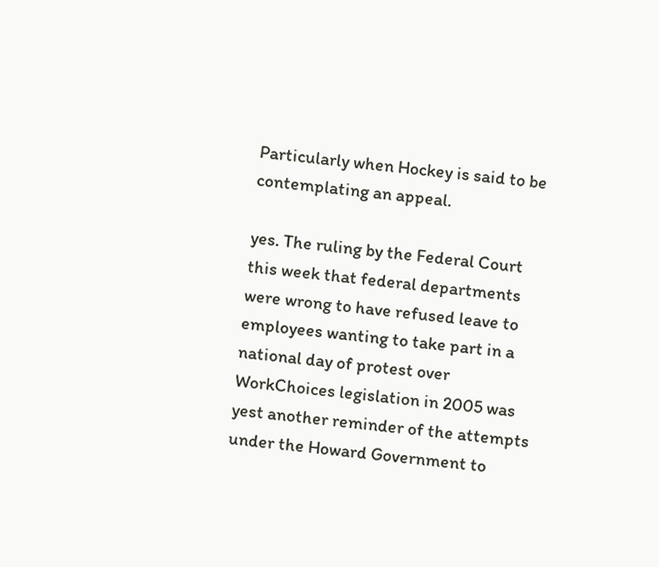Particularly when Hockey is said to be contemplating an appeal.

yes. The ruling by the Federal Court this week that federal departments were wrong to have refused leave to employees wanting to take part in a national day of protest over WorkChoices legislation in 2005 was yest another reminder of the attempts under the Howard Government to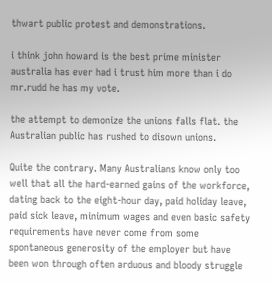thwart public protest and demonstrations.

i think john howard is the best prime minister australia has ever had i trust him more than i do mr.rudd he has my vote.

the attempt to demonize the unions falls flat. the Australian public has rushed to disown unions.

Quite the contrary. Many Australians know only too well that all the hard-earned gains of the workforce, dating back to the eight-hour day, paid holiday leave, paid sick leave, minimum wages and even basic safety requirements have never come from some spontaneous generosity of the employer but have been won through often arduous and bloody struggle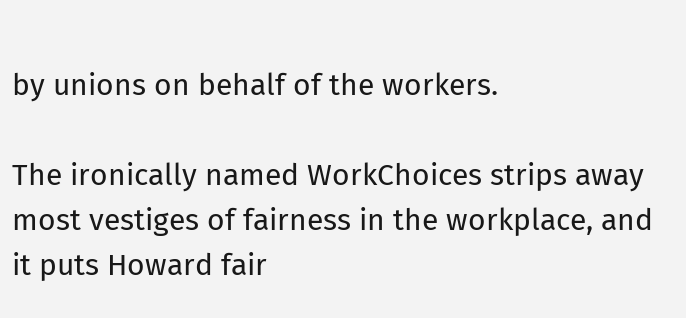by unions on behalf of the workers.

The ironically named WorkChoices strips away most vestiges of fairness in the workplace, and it puts Howard fair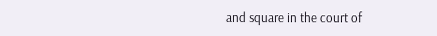and square in the court of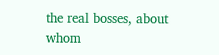the real bosses, about whom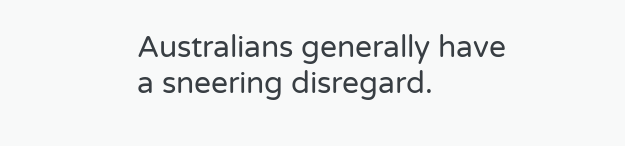Australians generally have a sneering disregard.